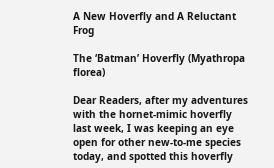A New Hoverfly and A Reluctant Frog

The ‘Batman’ Hoverfly (Myathropa florea)

Dear Readers, after my adventures with the hornet-mimic hoverfly last week, I was keeping an eye open for other new-to-me species today, and spotted this hoverfly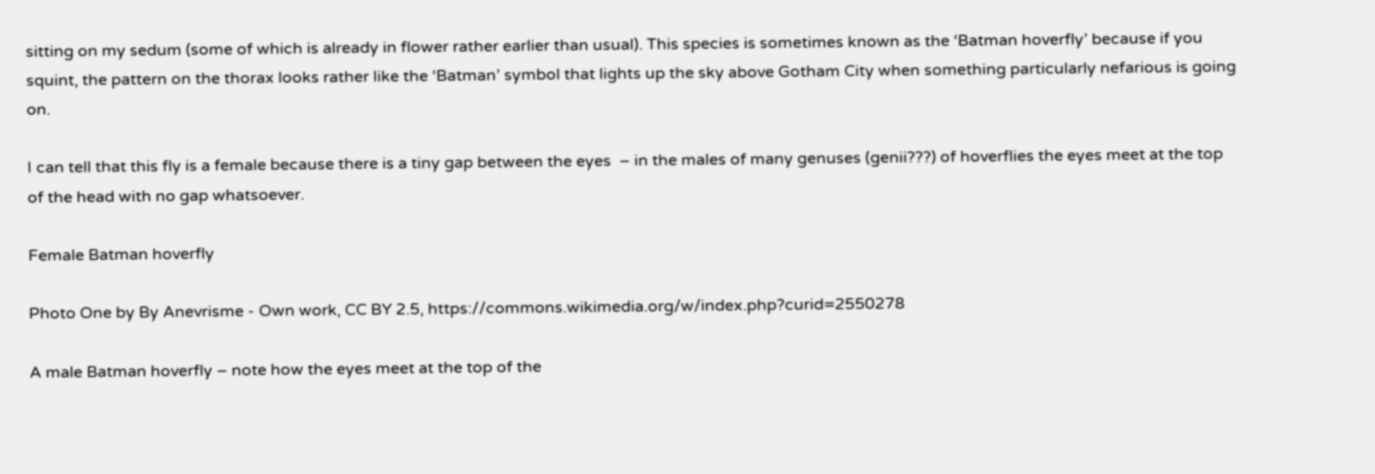sitting on my sedum (some of which is already in flower rather earlier than usual). This species is sometimes known as the ‘Batman hoverfly’ because if you squint, the pattern on the thorax looks rather like the ‘Batman’ symbol that lights up the sky above Gotham City when something particularly nefarious is going on.

I can tell that this fly is a female because there is a tiny gap between the eyes  – in the males of many genuses (genii???) of hoverflies the eyes meet at the top of the head with no gap whatsoever.

Female Batman hoverfly

Photo One by By Anevrisme - Own work, CC BY 2.5, https://commons.wikimedia.org/w/index.php?curid=2550278

A male Batman hoverfly – note how the eyes meet at the top of the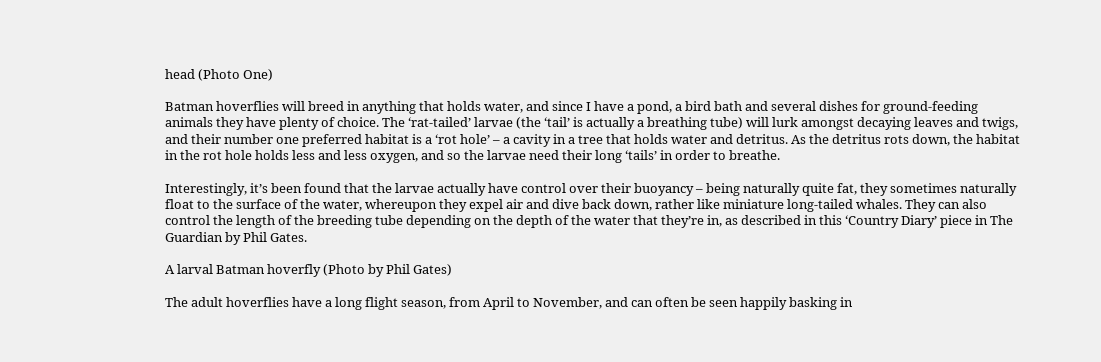head (Photo One)

Batman hoverflies will breed in anything that holds water, and since I have a pond, a bird bath and several dishes for ground-feeding animals they have plenty of choice. The ‘rat-tailed’ larvae (the ‘tail’ is actually a breathing tube) will lurk amongst decaying leaves and twigs, and their number one preferred habitat is a ‘rot hole’ – a cavity in a tree that holds water and detritus. As the detritus rots down, the habitat in the rot hole holds less and less oxygen, and so the larvae need their long ‘tails’ in order to breathe.

Interestingly, it’s been found that the larvae actually have control over their buoyancy – being naturally quite fat, they sometimes naturally float to the surface of the water, whereupon they expel air and dive back down, rather like miniature long-tailed whales. They can also control the length of the breeding tube depending on the depth of the water that they’re in, as described in this ‘Country Diary’ piece in The Guardian by Phil Gates.

A larval Batman hoverfly (Photo by Phil Gates)

The adult hoverflies have a long flight season, from April to November, and can often be seen happily basking in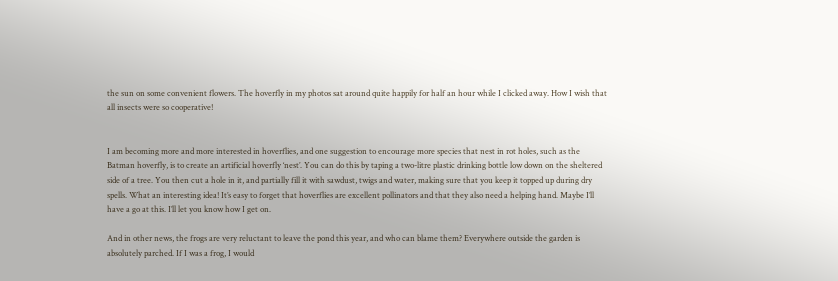the sun on some convenient flowers. The hoverfly in my photos sat around quite happily for half an hour while I clicked away. How I wish that all insects were so cooperative!


I am becoming more and more interested in hoverflies, and one suggestion to encourage more species that nest in rot holes, such as the Batman hoverfly, is to create an artificial hoverfly ‘nest’. You can do this by taping a two-litre plastic drinking bottle low down on the sheltered side of a tree. You then cut a hole in it, and partially fill it with sawdust, twigs and water, making sure that you keep it topped up during dry spells. What an interesting idea! It’s easy to forget that hoverflies are excellent pollinators and that they also need a helping hand. Maybe I’ll have a go at this. I’ll let you know how I get on.

And in other news, the frogs are very reluctant to leave the pond this year, and who can blame them? Everywhere outside the garden is absolutely parched. If I was a frog, I would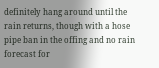definitely hang around until the rain returns, though with a hose pipe ban in the offing and no rain forecast for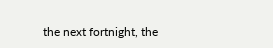the next fortnight, the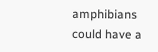amphibians could have a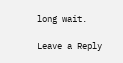long wait.

Leave a Reply